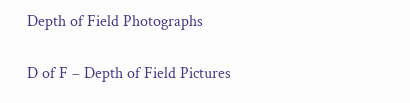Depth of Field Photographs

D of F – Depth of Field Pictures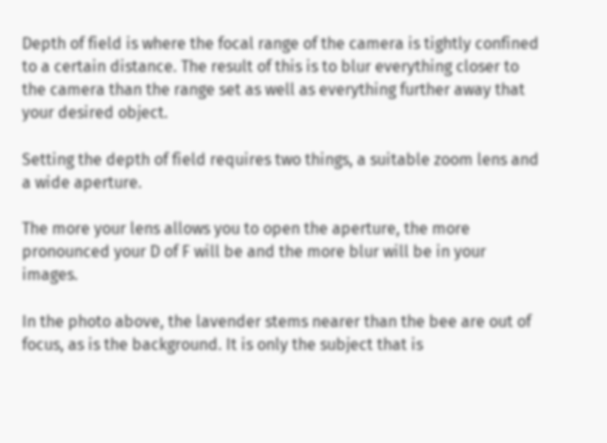Depth of field is where the focal range of the camera is tightly confined to a certain distance. The result of this is to blur everything closer to the camera than the range set as well as everything further away that your desired object.

Setting the depth of field requires two things, a suitable zoom lens and a wide aperture.

The more your lens allows you to open the aperture, the more pronounced your D of F will be and the more blur will be in your images.

In the photo above, the lavender stems nearer than the bee are out of focus, as is the background. It is only the subject that is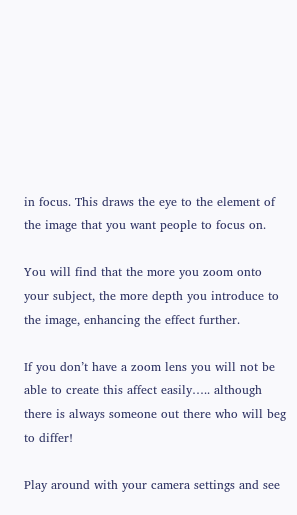in focus. This draws the eye to the element of the image that you want people to focus on.

You will find that the more you zoom onto your subject, the more depth you introduce to the image, enhancing the effect further.

If you don’t have a zoom lens you will not be able to create this affect easily….. although there is always someone out there who will beg to differ!

Play around with your camera settings and see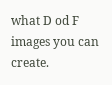what D od F images you can create.